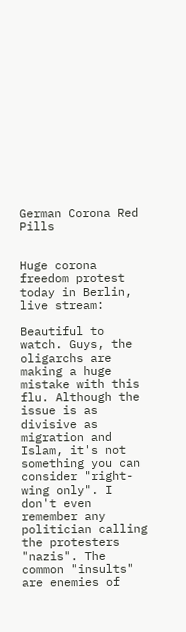German Corona Red Pills


Huge corona freedom protest today in Berlin, live stream:

Beautiful to watch. Guys, the oligarchs are making a huge mistake with this flu. Although the issue is as divisive as migration and Islam, it's not something you can consider "right-wing only". I don't even remember any politician calling the protesters "nazis". The common "insults" are enemies of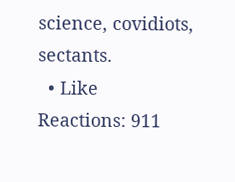science, covidiots, sectants.
  • Like
Reactions: 911